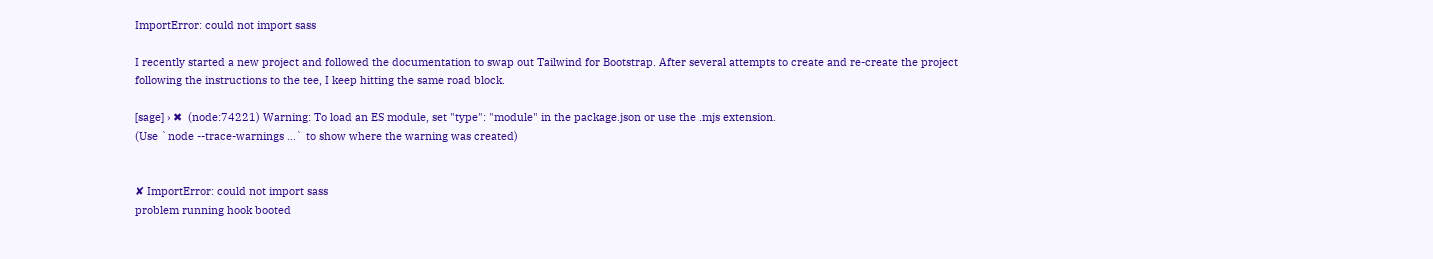ImportError: could not import sass

I recently started a new project and followed the documentation to swap out Tailwind for Bootstrap. After several attempts to create and re-create the project following the instructions to the tee, I keep hitting the same road block.

[sage] › ✖  (node:74221) Warning: To load an ES module, set "type": "module" in the package.json or use the .mjs extension.
(Use `node --trace-warnings ...` to show where the warning was created)


✘ ImportError: could not import sass
problem running hook booted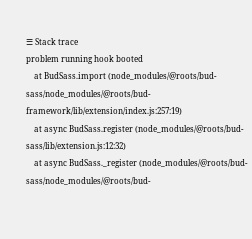☰ Stack trace
problem running hook booted
    at BudSass.import (node_modules/@roots/bud-sass/node_modules/@roots/bud-framework/lib/extension/index.js:257:19)
    at async BudSass.register (node_modules/@roots/bud-sass/lib/extension.js:12:32)
    at async BudSass._register (node_modules/@roots/bud-sass/node_modules/@roots/bud-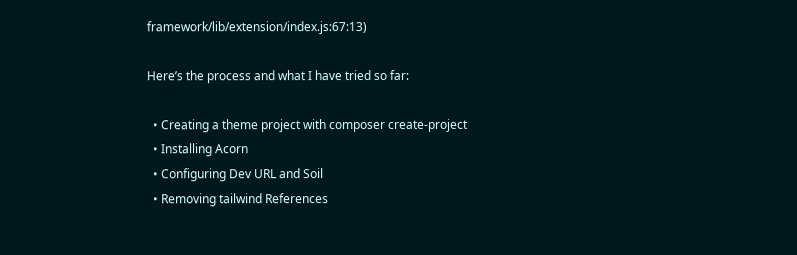framework/lib/extension/index.js:67:13)

Here’s the process and what I have tried so far:

  • Creating a theme project with composer create-project
  • Installing Acorn
  • Configuring Dev URL and Soil
  • Removing tailwind References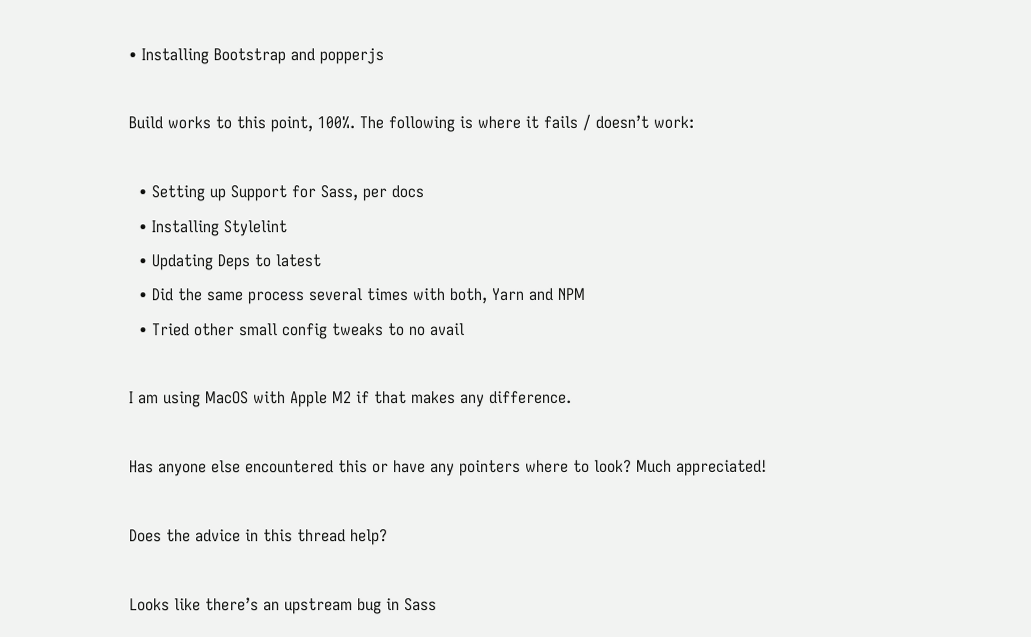• Installing Bootstrap and popperjs

Build works to this point, 100%. The following is where it fails / doesn’t work:

  • Setting up Support for Sass, per docs
  • Installing Stylelint
  • Updating Deps to latest
  • Did the same process several times with both, Yarn and NPM
  • Tried other small config tweaks to no avail

I am using MacOS with Apple M2 if that makes any difference.

Has anyone else encountered this or have any pointers where to look? Much appreciated!

Does the advice in this thread help?

Looks like there’s an upstream bug in Sass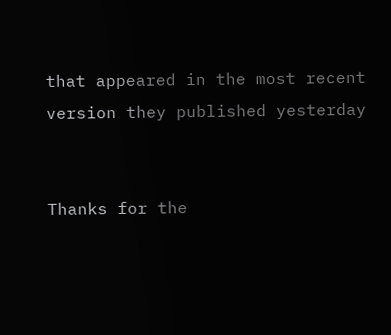that appeared in the most recent version they published yesterday


Thanks for the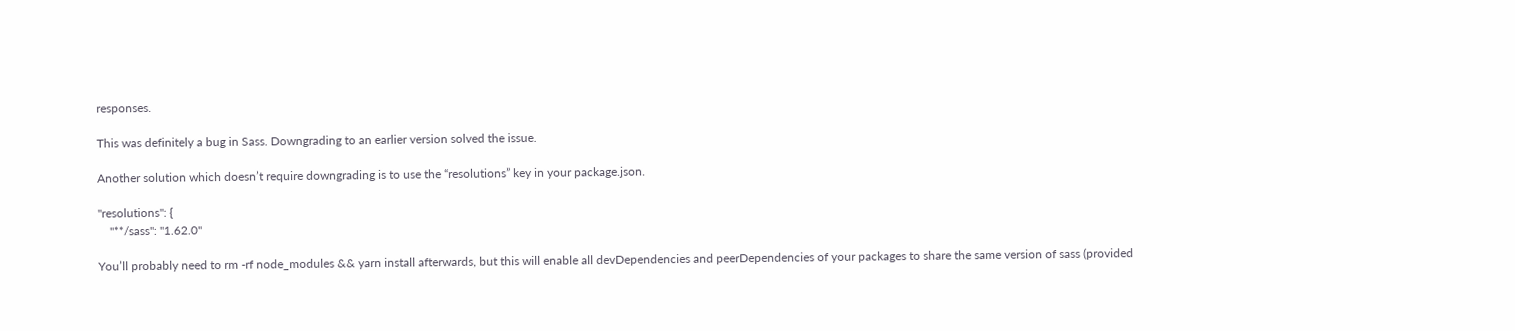responses.

This was definitely a bug in Sass. Downgrading to an earlier version solved the issue.

Another solution which doesn’t require downgrading is to use the “resolutions” key in your package.json.

"resolutions": {
    "**/sass": "1.62.0"

You’ll probably need to rm -rf node_modules && yarn install afterwards, but this will enable all devDependencies and peerDependencies of your packages to share the same version of sass (provided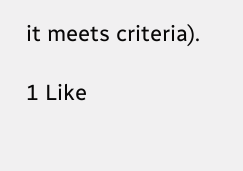it meets criteria).

1 Like